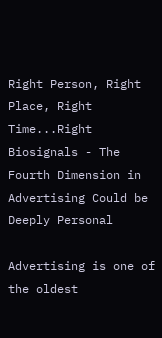Right Person, Right Place, Right Time...Right Biosignals - The Fourth Dimension in Advertising Could be Deeply Personal

Advertising is one of the oldest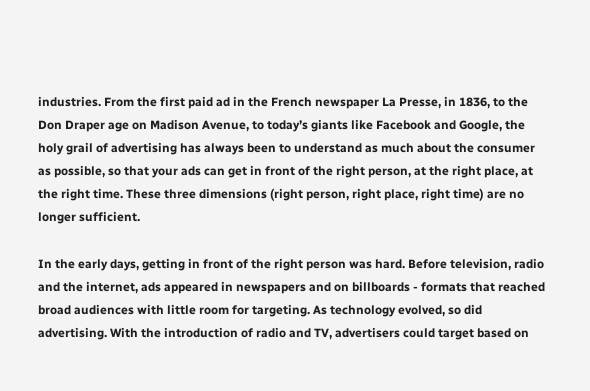industries. From the first paid ad in the French newspaper La Presse, in 1836, to the Don Draper age on Madison Avenue, to today’s giants like Facebook and Google, the holy grail of advertising has always been to understand as much about the consumer as possible, so that your ads can get in front of the right person, at the right place, at the right time. These three dimensions (right person, right place, right time) are no longer sufficient.

In the early days, getting in front of the right person was hard. Before television, radio and the internet, ads appeared in newspapers and on billboards - formats that reached broad audiences with little room for targeting. As technology evolved, so did advertising. With the introduction of radio and TV, advertisers could target based on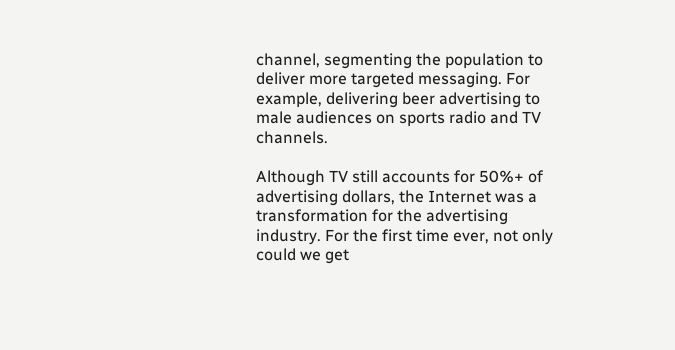channel, segmenting the population to deliver more targeted messaging. For example, delivering beer advertising to male audiences on sports radio and TV channels.

Although TV still accounts for 50%+ of advertising dollars, the Internet was a transformation for the advertising industry. For the first time ever, not only could we get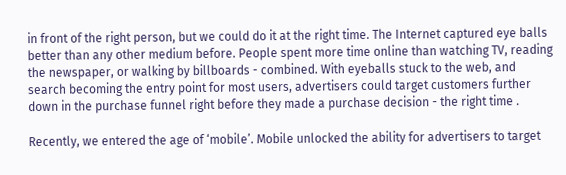in front of the right person, but we could do it at the right time. The Internet captured eye balls better than any other medium before. People spent more time online than watching TV, reading the newspaper, or walking by billboards - combined. With eyeballs stuck to the web, and search becoming the entry point for most users, advertisers could target customers further down in the purchase funnel right before they made a purchase decision - the right time .

Recently, we entered the age of ‘mobile’. Mobile unlocked the ability for advertisers to target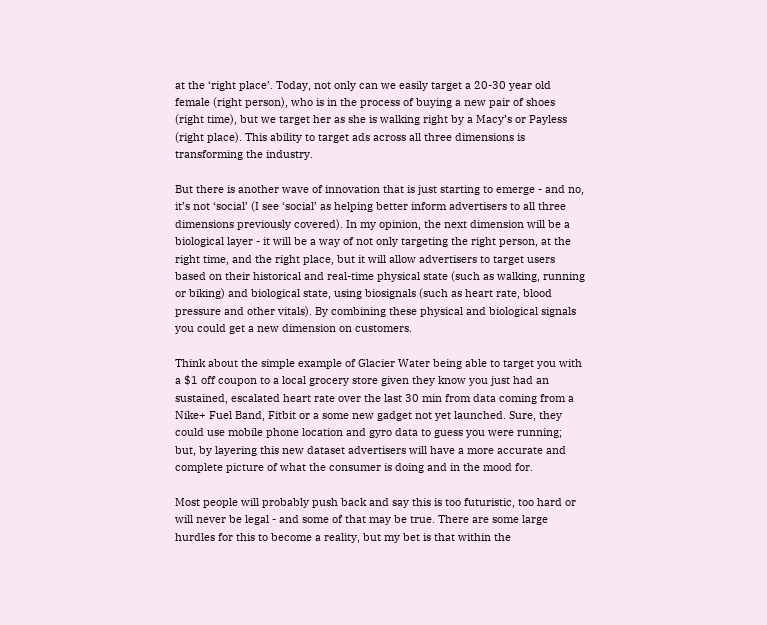at the ‘right place’. Today, not only can we easily target a 20-30 year old female (right person), who is in the process of buying a new pair of shoes (right time), but we target her as she is walking right by a Macy’s or Payless (right place). This ability to target ads across all three dimensions is transforming the industry.

But there is another wave of innovation that is just starting to emerge - and no, it’s not ‘social’ (I see ‘social’ as helping better inform advertisers to all three dimensions previously covered). In my opinion, the next dimension will be a biological layer - it will be a way of not only targeting the right person, at the right time, and the right place, but it will allow advertisers to target users based on their historical and real-time physical state (such as walking, running or biking) and biological state, using biosignals (such as heart rate, blood pressure and other vitals). By combining these physical and biological signals you could get a new dimension on customers.

Think about the simple example of Glacier Water being able to target you with a $1 off coupon to a local grocery store given they know you just had an sustained, escalated heart rate over the last 30 min from data coming from a Nike+ Fuel Band, Fitbit or a some new gadget not yet launched. Sure, they could use mobile phone location and gyro data to guess you were running; but, by layering this new dataset advertisers will have a more accurate and complete picture of what the consumer is doing and in the mood for.

Most people will probably push back and say this is too futuristic, too hard or will never be legal - and some of that may be true. There are some large hurdles for this to become a reality, but my bet is that within the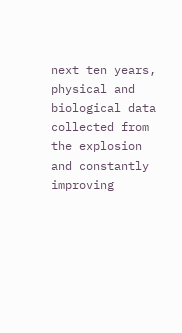next ten years,  physical and biological data collected from the explosion and constantly improving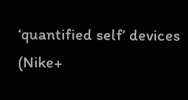‘quantified self’ devices (Nike+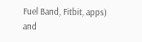Fuel Band, Fitbit, apps) and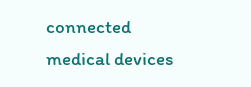connected medical devices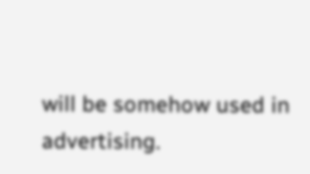will be somehow used in advertising.